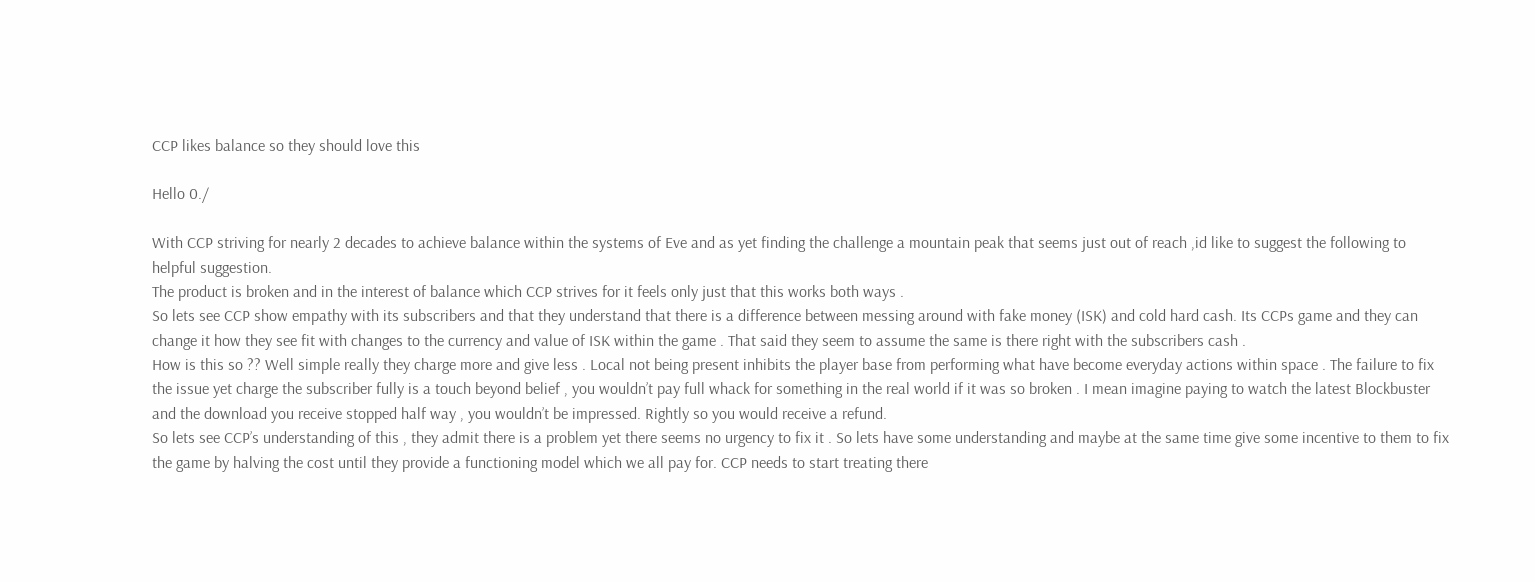CCP likes balance so they should love this

Hello 0./

With CCP striving for nearly 2 decades to achieve balance within the systems of Eve and as yet finding the challenge a mountain peak that seems just out of reach ,id like to suggest the following to helpful suggestion.
The product is broken and in the interest of balance which CCP strives for it feels only just that this works both ways .
So lets see CCP show empathy with its subscribers and that they understand that there is a difference between messing around with fake money (ISK) and cold hard cash. Its CCPs game and they can change it how they see fit with changes to the currency and value of ISK within the game . That said they seem to assume the same is there right with the subscribers cash .
How is this so ?? Well simple really they charge more and give less . Local not being present inhibits the player base from performing what have become everyday actions within space . The failure to fix the issue yet charge the subscriber fully is a touch beyond belief , you wouldn’t pay full whack for something in the real world if it was so broken . I mean imagine paying to watch the latest Blockbuster and the download you receive stopped half way , you wouldn’t be impressed. Rightly so you would receive a refund.
So lets see CCP’s understanding of this , they admit there is a problem yet there seems no urgency to fix it . So lets have some understanding and maybe at the same time give some incentive to them to fix the game by halving the cost until they provide a functioning model which we all pay for. CCP needs to start treating there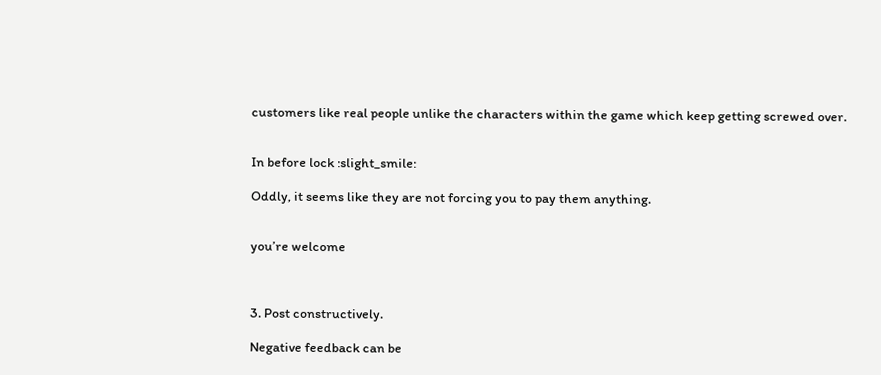customers like real people unlike the characters within the game which keep getting screwed over.


In before lock :slight_smile:

Oddly, it seems like they are not forcing you to pay them anything.


you’re welcome



3. Post constructively.

Negative feedback can be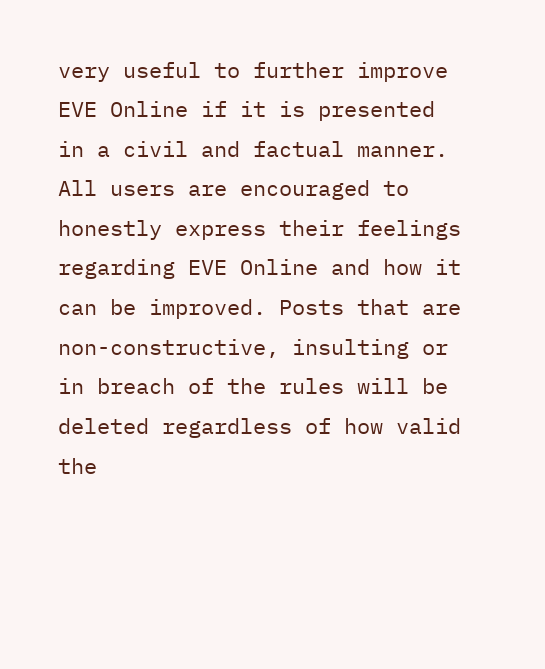very useful to further improve EVE Online if it is presented in a civil and factual manner. All users are encouraged to honestly express their feelings regarding EVE Online and how it can be improved. Posts that are non-constructive, insulting or in breach of the rules will be deleted regardless of how valid the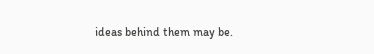ideas behind them may be.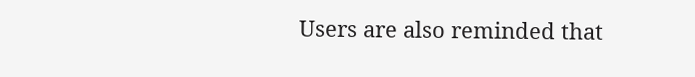Users are also reminded that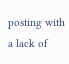posting with a lack of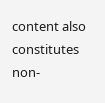content also constitutes non-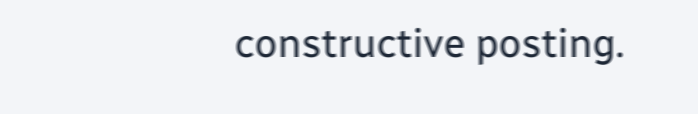constructive posting.